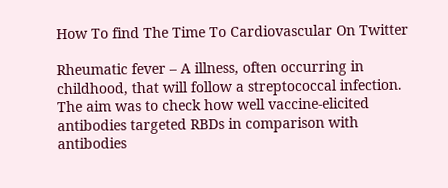How To find The Time To Cardiovascular On Twitter

Rheumatic fever – A illness, often occurring in childhood, that will follow a streptococcal infection. The aim was to check how well vaccine-elicited antibodies targeted RBDs in comparison with antibodies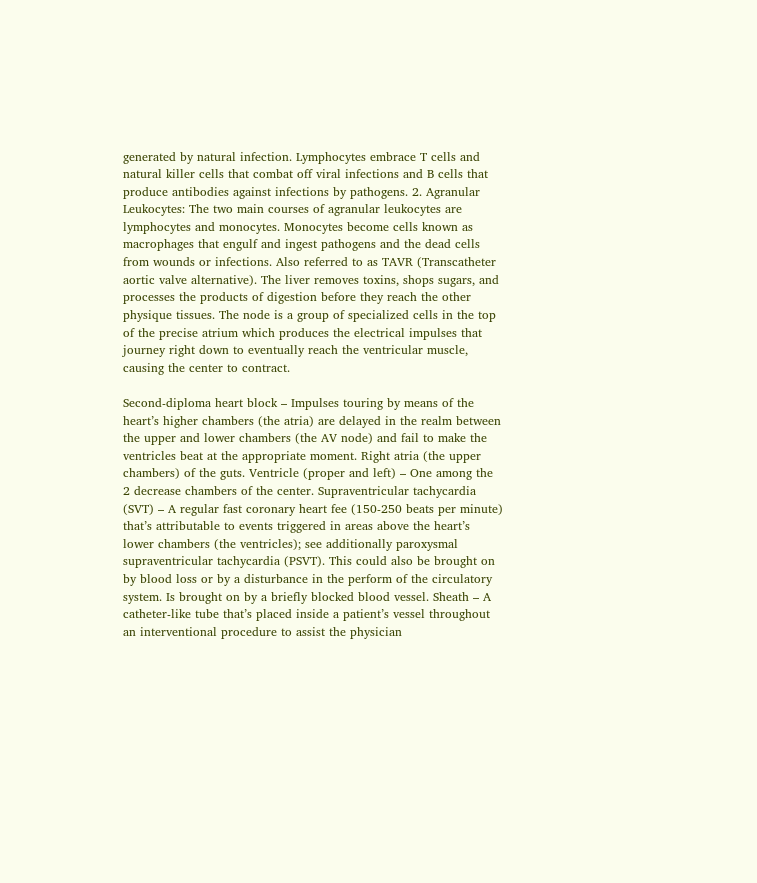generated by natural infection. Lymphocytes embrace T cells and natural killer cells that combat off viral infections and B cells that produce antibodies against infections by pathogens. 2. Agranular Leukocytes: The two main courses of agranular leukocytes are lymphocytes and monocytes. Monocytes become cells known as macrophages that engulf and ingest pathogens and the dead cells from wounds or infections. Also referred to as TAVR (Transcatheter aortic valve alternative). The liver removes toxins, shops sugars, and processes the products of digestion before they reach the other physique tissues. The node is a group of specialized cells in the top of the precise atrium which produces the electrical impulses that journey right down to eventually reach the ventricular muscle, causing the center to contract.

Second-diploma heart block – Impulses touring by means of the heart’s higher chambers (the atria) are delayed in the realm between the upper and lower chambers (the AV node) and fail to make the ventricles beat at the appropriate moment. Right atria (the upper chambers) of the guts. Ventricle (proper and left) – One among the 2 decrease chambers of the center. Supraventricular tachycardia (SVT) – A regular fast coronary heart fee (150-250 beats per minute) that’s attributable to events triggered in areas above the heart’s lower chambers (the ventricles); see additionally paroxysmal supraventricular tachycardia (PSVT). This could also be brought on by blood loss or by a disturbance in the perform of the circulatory system. Is brought on by a briefly blocked blood vessel. Sheath – A catheter-like tube that’s placed inside a patient’s vessel throughout an interventional procedure to assist the physician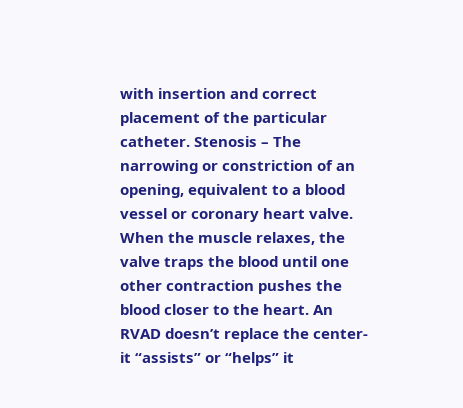with insertion and correct placement of the particular catheter. Stenosis – The narrowing or constriction of an opening, equivalent to a blood vessel or coronary heart valve. When the muscle relaxes, the valve traps the blood until one other contraction pushes the blood closer to the heart. An RVAD doesn’t replace the center-it “assists” or “helps” it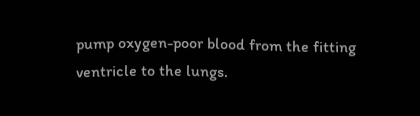pump oxygen-poor blood from the fitting ventricle to the lungs.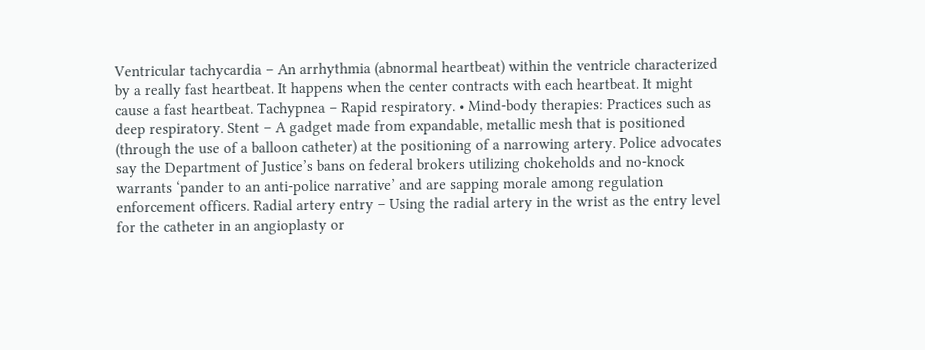Ventricular tachycardia – An arrhythmia (abnormal heartbeat) within the ventricle characterized by a really fast heartbeat. It happens when the center contracts with each heartbeat. It might cause a fast heartbeat. Tachypnea – Rapid respiratory. • Mind-body therapies: Practices such as deep respiratory. Stent – A gadget made from expandable, metallic mesh that is positioned (through the use of a balloon catheter) at the positioning of a narrowing artery. Police advocates say the Department of Justice’s bans on federal brokers utilizing chokeholds and no-knock warrants ‘pander to an anti-police narrative’ and are sapping morale among regulation enforcement officers. Radial artery entry – Using the radial artery in the wrist as the entry level for the catheter in an angioplasty or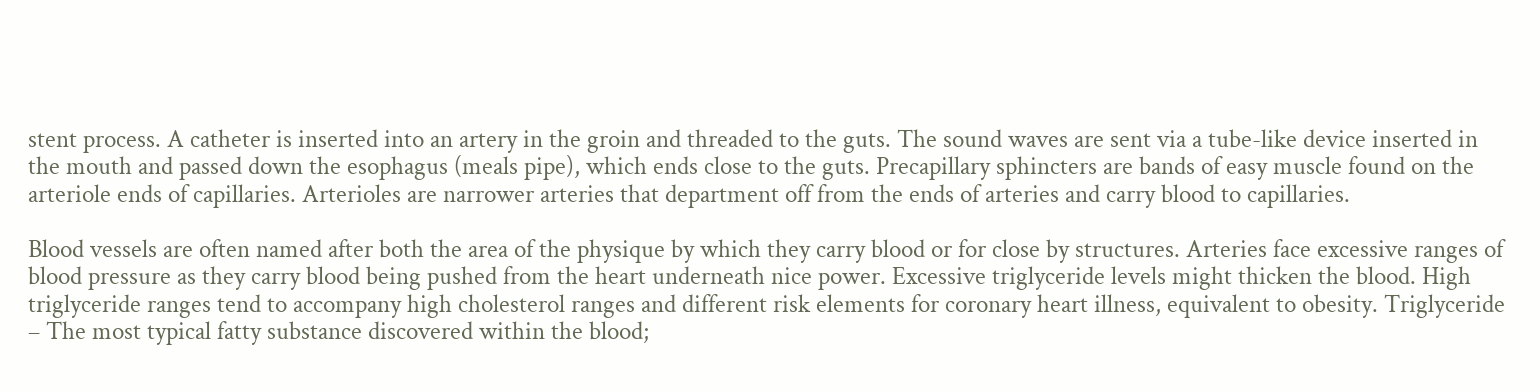stent process. A catheter is inserted into an artery in the groin and threaded to the guts. The sound waves are sent via a tube-like device inserted in the mouth and passed down the esophagus (meals pipe), which ends close to the guts. Precapillary sphincters are bands of easy muscle found on the arteriole ends of capillaries. Arterioles are narrower arteries that department off from the ends of arteries and carry blood to capillaries.

Blood vessels are often named after both the area of the physique by which they carry blood or for close by structures. Arteries face excessive ranges of blood pressure as they carry blood being pushed from the heart underneath nice power. Excessive triglyceride levels might thicken the blood. High triglyceride ranges tend to accompany high cholesterol ranges and different risk elements for coronary heart illness, equivalent to obesity. Triglyceride – The most typical fatty substance discovered within the blood;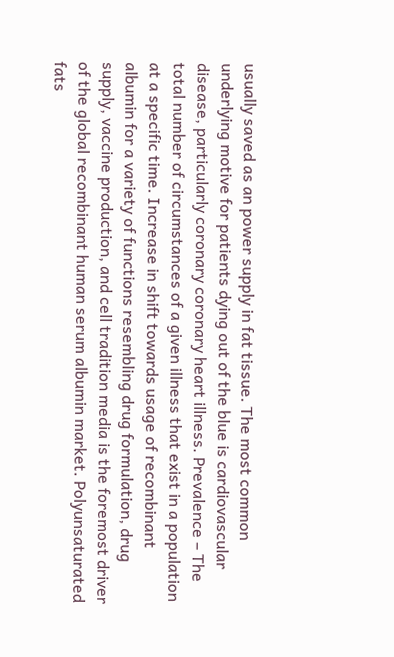usually saved as an power supply in fat tissue. The most common underlying motive for patients dying out of the blue is cardiovascular disease, particularly coronary coronary heart illness. Prevalence – The total number of circumstances of a given illness that exist in a population at a specific time. Increase in shift towards usage of recombinant albumin for a variety of functions resembling drug formulation, drug supply, vaccine production, and cell tradition media is the foremost driver of the global recombinant human serum albumin market. Polyunsaturated fats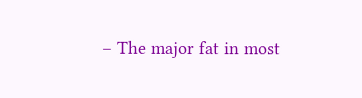– The major fat in most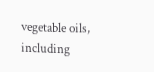vegetable oils, including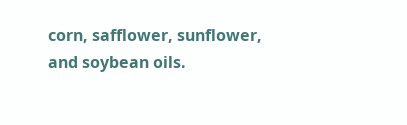corn, safflower, sunflower, and soybean oils.